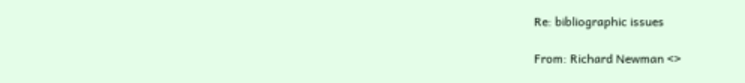Re: bibliographic issues

From: Richard Newman <>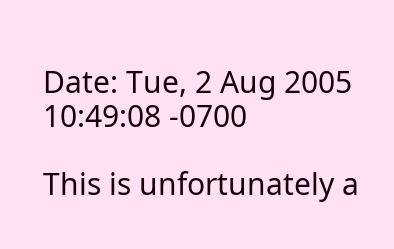Date: Tue, 2 Aug 2005 10:49:08 -0700

This is unfortunately a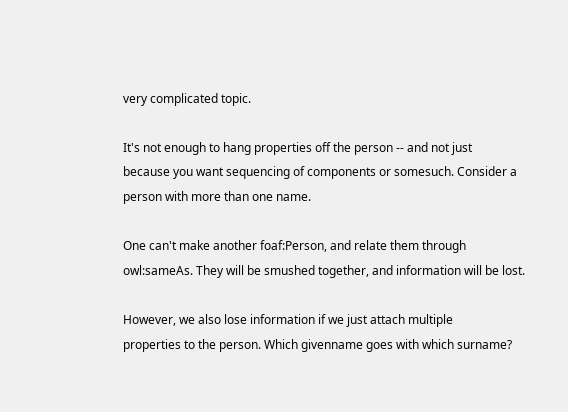very complicated topic.

It's not enough to hang properties off the person -- and not just
because you want sequencing of components or somesuch. Consider a
person with more than one name.

One can't make another foaf:Person, and relate them through
owl:sameAs. They will be smushed together, and information will be lost.

However, we also lose information if we just attach multiple
properties to the person. Which givenname goes with which surname?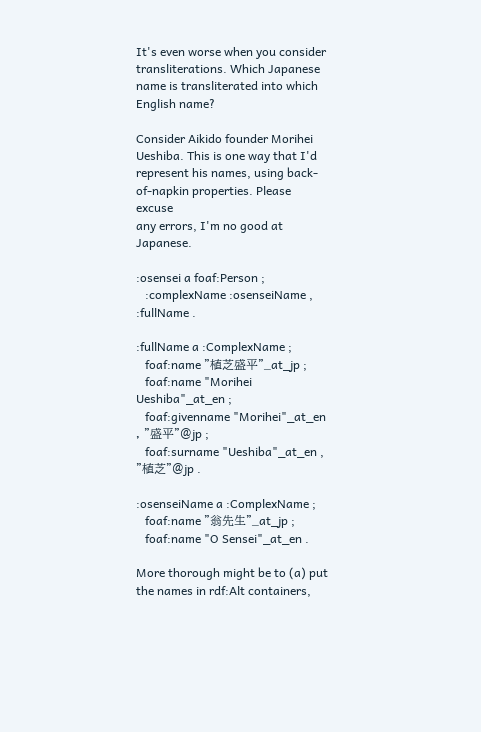It's even worse when you consider transliterations. Which Japanese
name is transliterated into which English name?

Consider Aikido founder Morihei Ueshiba. This is one way that I'd
represent his names, using back-of-napkin properties. Please excuse
any errors, I'm no good at Japanese.

:osensei a foaf:Person ;
   :complexName :osenseiName , :fullName .

:fullName a :ComplexName ;
   foaf:name "植芝盛平"_at_jp ;
   foaf:name "Morihei Ueshiba"_at_en ;
   foaf:givenname "Morihei"_at_en , "盛平"@jp ;
   foaf:surname "Ueshiba"_at_en , "植芝"@jp .

:osenseiName a :ComplexName ;
   foaf:name "翁先生"_at_jp ;
   foaf:name "O Sensei"_at_en .

More thorough might be to (a) put the names in rdf:Alt containers,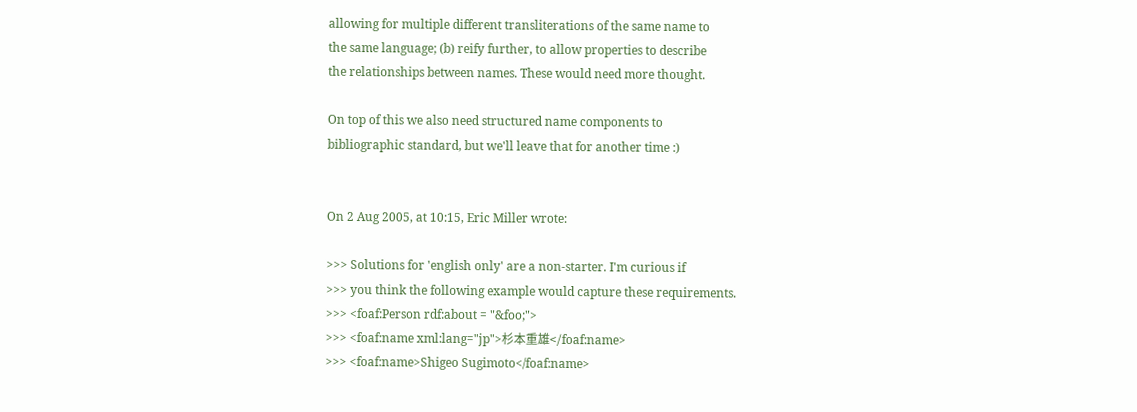allowing for multiple different transliterations of the same name to
the same language; (b) reify further, to allow properties to describe
the relationships between names. These would need more thought.

On top of this we also need structured name components to
bibliographic standard, but we'll leave that for another time :)


On 2 Aug 2005, at 10:15, Eric Miller wrote:

>>> Solutions for 'english only' are a non-starter. I'm curious if
>>> you think the following example would capture these requirements.
>>> <foaf:Person rdf:about = "&foo;">
>>> <foaf:name xml:lang="jp">杉本重雄</foaf:name>
>>> <foaf:name>Shigeo Sugimoto</foaf:name>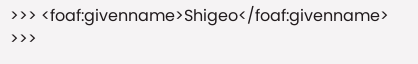>>> <foaf:givenname>Shigeo</foaf:givenname>
>>>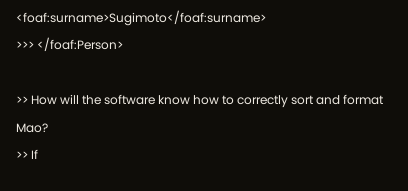<foaf:surname>Sugimoto</foaf:surname>
>>> </foaf:Person>

>> How will the software know how to correctly sort and format Mao?
>> If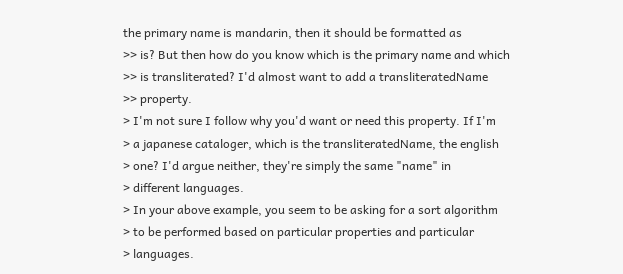the primary name is mandarin, then it should be formatted as
>> is? But then how do you know which is the primary name and which
>> is transliterated? I'd almost want to add a transliteratedName
>> property.
> I'm not sure I follow why you'd want or need this property. If I'm
> a japanese cataloger, which is the transliteratedName, the english
> one? I'd argue neither, they're simply the same "name" in
> different languages.
> In your above example, you seem to be asking for a sort algorithm
> to be performed based on particular properties and particular
> languages.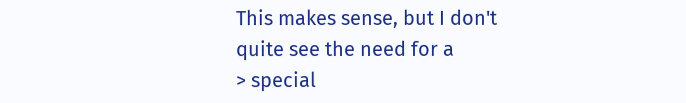This makes sense, but I don't quite see the need for a
> special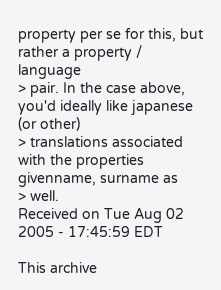property per se for this, but rather a property / language
> pair. In the case above, you'd ideally like japanese (or other)
> translations associated with the properties givenname, surname as
> well.
Received on Tue Aug 02 2005 - 17:45:59 EDT

This archive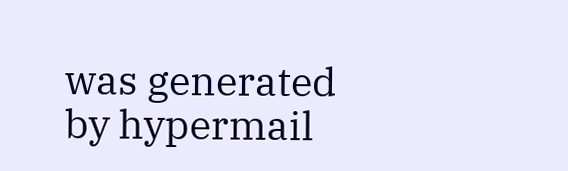was generated by hypermail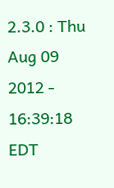2.3.0 : Thu Aug 09 2012 - 16:39:18 EDT